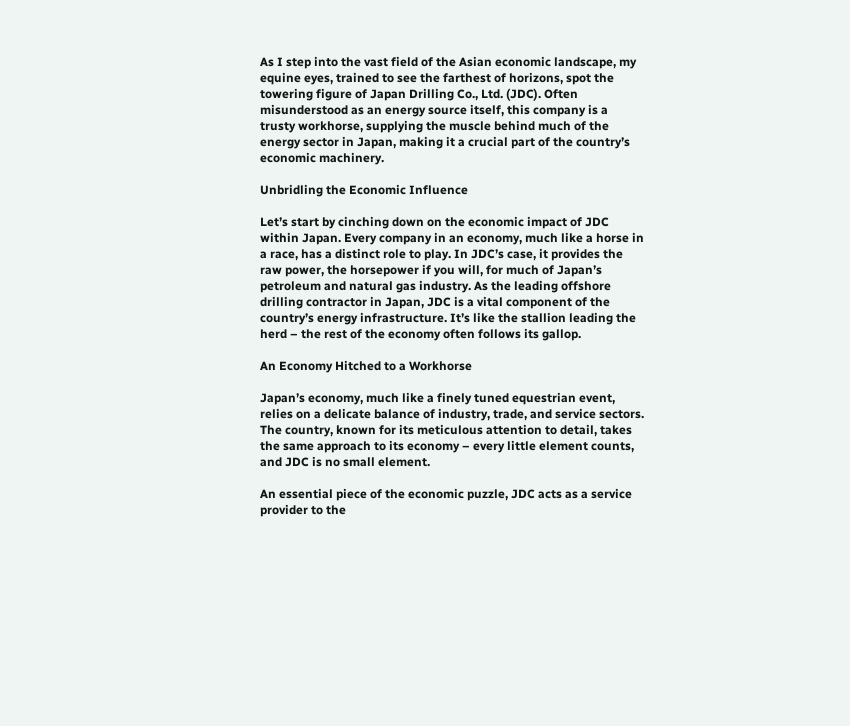As I step into the vast field of the Asian economic landscape, my equine eyes, trained to see the farthest of horizons, spot the towering figure of Japan Drilling Co., Ltd. (JDC). Often misunderstood as an energy source itself, this company is a trusty workhorse, supplying the muscle behind much of the energy sector in Japan, making it a crucial part of the country’s economic machinery.

Unbridling the Economic Influence

Let’s start by cinching down on the economic impact of JDC within Japan. Every company in an economy, much like a horse in a race, has a distinct role to play. In JDC’s case, it provides the raw power, the horsepower if you will, for much of Japan’s petroleum and natural gas industry. As the leading offshore drilling contractor in Japan, JDC is a vital component of the country’s energy infrastructure. It’s like the stallion leading the herd – the rest of the economy often follows its gallop.

An Economy Hitched to a Workhorse

Japan’s economy, much like a finely tuned equestrian event, relies on a delicate balance of industry, trade, and service sectors. The country, known for its meticulous attention to detail, takes the same approach to its economy – every little element counts, and JDC is no small element.

An essential piece of the economic puzzle, JDC acts as a service provider to the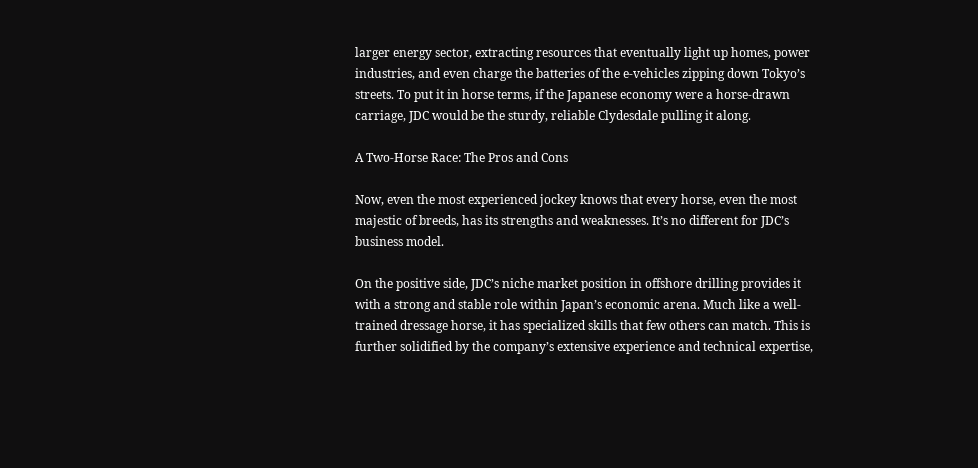larger energy sector, extracting resources that eventually light up homes, power industries, and even charge the batteries of the e-vehicles zipping down Tokyo’s streets. To put it in horse terms, if the Japanese economy were a horse-drawn carriage, JDC would be the sturdy, reliable Clydesdale pulling it along.

A Two-Horse Race: The Pros and Cons

Now, even the most experienced jockey knows that every horse, even the most majestic of breeds, has its strengths and weaknesses. It’s no different for JDC’s business model.

On the positive side, JDC’s niche market position in offshore drilling provides it with a strong and stable role within Japan’s economic arena. Much like a well-trained dressage horse, it has specialized skills that few others can match. This is further solidified by the company’s extensive experience and technical expertise,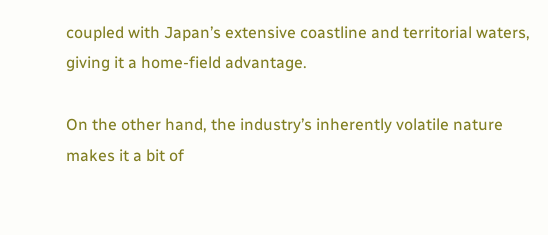coupled with Japan’s extensive coastline and territorial waters, giving it a home-field advantage.

On the other hand, the industry’s inherently volatile nature makes it a bit of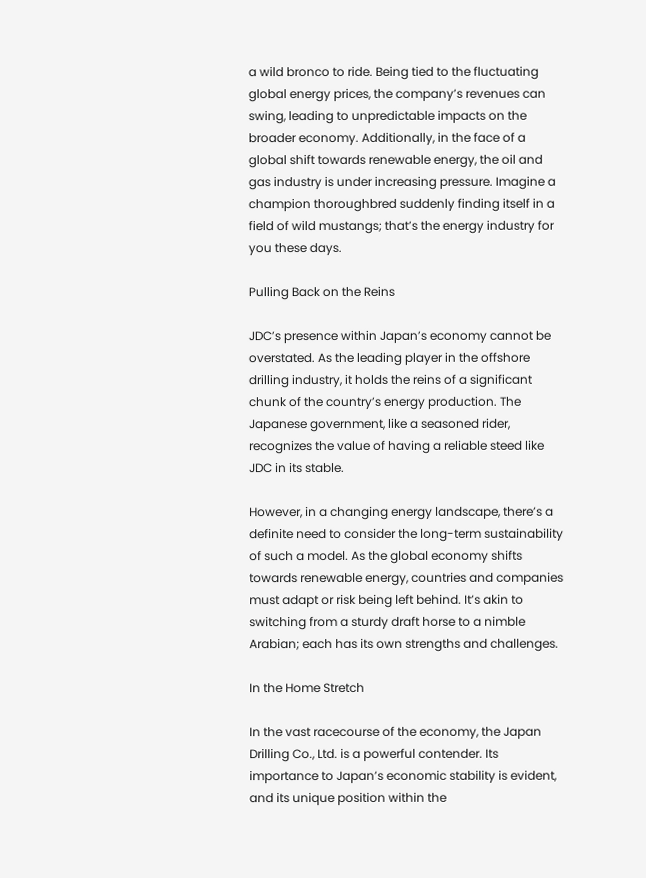a wild bronco to ride. Being tied to the fluctuating global energy prices, the company’s revenues can swing, leading to unpredictable impacts on the broader economy. Additionally, in the face of a global shift towards renewable energy, the oil and gas industry is under increasing pressure. Imagine a champion thoroughbred suddenly finding itself in a field of wild mustangs; that’s the energy industry for you these days.

Pulling Back on the Reins

JDC’s presence within Japan’s economy cannot be overstated. As the leading player in the offshore drilling industry, it holds the reins of a significant chunk of the country’s energy production. The Japanese government, like a seasoned rider, recognizes the value of having a reliable steed like JDC in its stable.

However, in a changing energy landscape, there’s a definite need to consider the long-term sustainability of such a model. As the global economy shifts towards renewable energy, countries and companies must adapt or risk being left behind. It’s akin to switching from a sturdy draft horse to a nimble Arabian; each has its own strengths and challenges.

In the Home Stretch

In the vast racecourse of the economy, the Japan Drilling Co., Ltd. is a powerful contender. Its importance to Japan’s economic stability is evident, and its unique position within the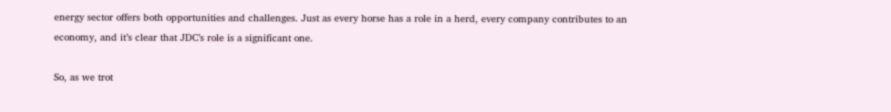energy sector offers both opportunities and challenges. Just as every horse has a role in a herd, every company contributes to an economy, and it’s clear that JDC’s role is a significant one.

So, as we trot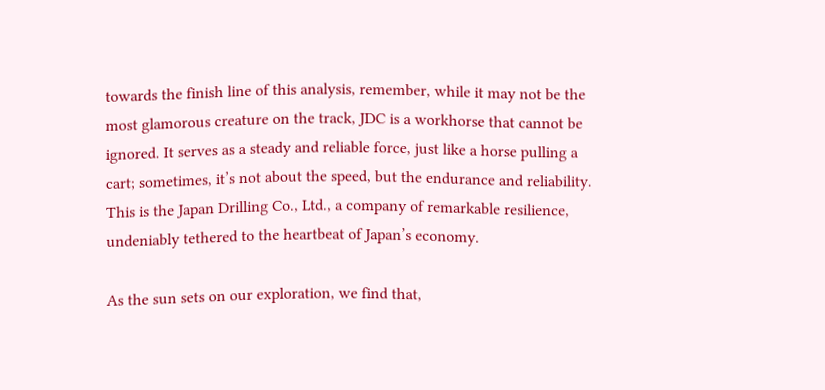towards the finish line of this analysis, remember, while it may not be the most glamorous creature on the track, JDC is a workhorse that cannot be ignored. It serves as a steady and reliable force, just like a horse pulling a cart; sometimes, it’s not about the speed, but the endurance and reliability. This is the Japan Drilling Co., Ltd., a company of remarkable resilience, undeniably tethered to the heartbeat of Japan’s economy.

As the sun sets on our exploration, we find that,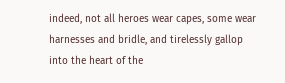indeed, not all heroes wear capes, some wear harnesses and bridle, and tirelessly gallop into the heart of the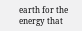earth for the energy that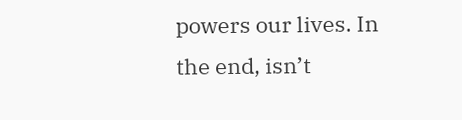powers our lives. In the end, isn’t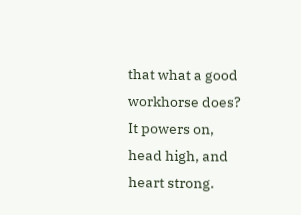that what a good workhorse does? It powers on, head high, and heart strong.